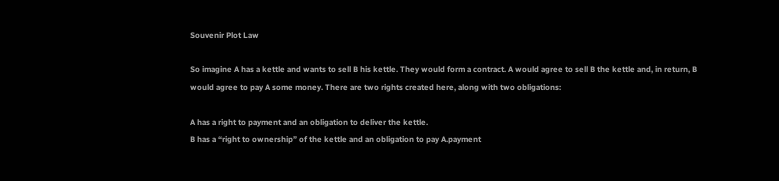Souvenir Plot Law

So imagine A has a kettle and wants to sell B his kettle. They would form a contract. A would agree to sell B the kettle and, in return, B would agree to pay A some money. There are two rights created here, along with two obligations:

A has a right to payment and an obligation to deliver the kettle.
B has a “right to ownership” of the kettle and an obligation to pay A.payment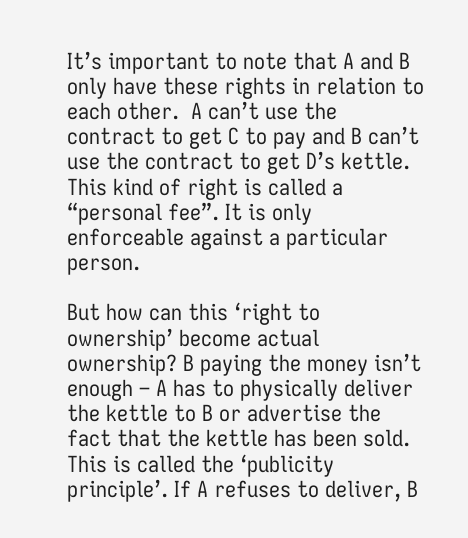It’s important to note that A and B only have these rights in relation to each other.  A can’t use the contract to get C to pay and B can’t use the contract to get D’s kettle. This kind of right is called a “personal fee”. It is only enforceable against a particular person.

But how can this ‘right to ownership’ become actual ownership? B paying the money isn’t enough – A has to physically deliver the kettle to B or advertise the fact that the kettle has been sold. This is called the ‘publicity principle’. If A refuses to deliver, B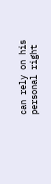can rely on his personal right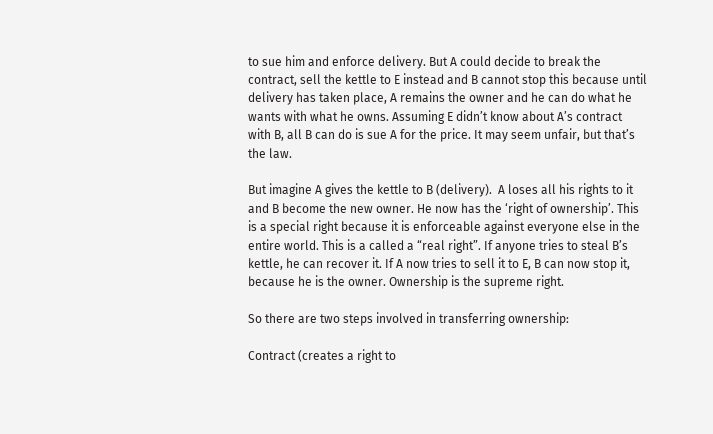to sue him and enforce delivery. But A could decide to break the contract, sell the kettle to E instead and B cannot stop this because until delivery has taken place, A remains the owner and he can do what he wants with what he owns. Assuming E didn’t know about A’s contract with B, all B can do is sue A for the price. It may seem unfair, but that’s the law.

But imagine A gives the kettle to B (delivery).  A loses all his rights to it and B become the new owner. He now has the ‘right of ownership’. This is a special right because it is enforceable against everyone else in the entire world. This is a called a “real right”. If anyone tries to steal B’s kettle, he can recover it. If A now tries to sell it to E, B can now stop it, because he is the owner. Ownership is the supreme right.

So there are two steps involved in transferring ownership:

Contract (creates a right to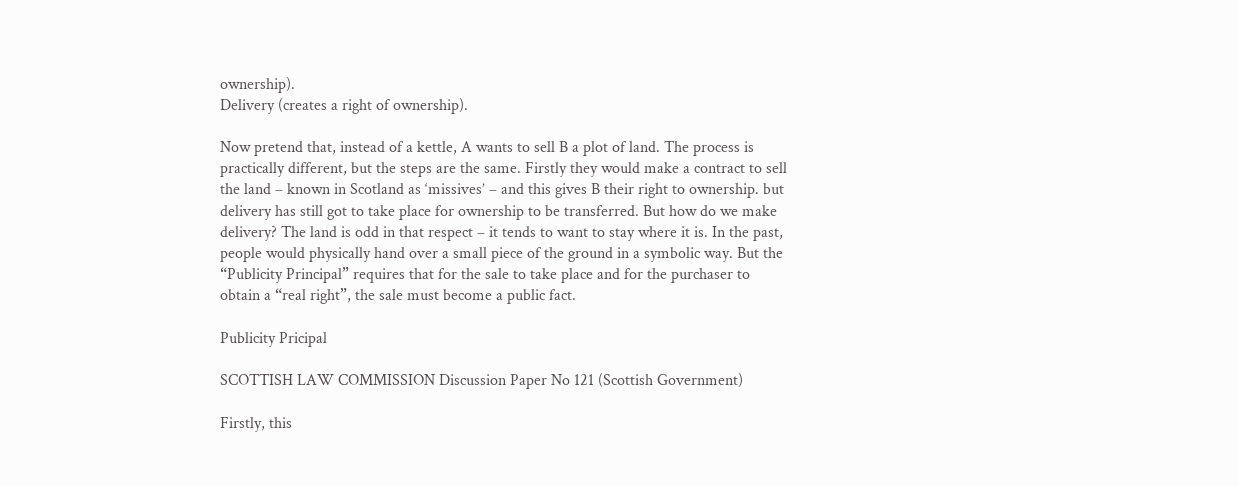ownership).
Delivery (creates a right of ownership).

Now pretend that, instead of a kettle, A wants to sell B a plot of land. The process is practically different, but the steps are the same. Firstly they would make a contract to sell the land – known in Scotland as ‘missives’ – and this gives B their right to ownership. but delivery has still got to take place for ownership to be transferred. But how do we make delivery? The land is odd in that respect – it tends to want to stay where it is. In the past, people would physically hand over a small piece of the ground in a symbolic way. But the “Publicity Principal” requires that for the sale to take place and for the purchaser to obtain a “real right”, the sale must become a public fact.

Publicity Pricipal

SCOTTISH LAW COMMISSION Discussion Paper No 121 (Scottish Government)

Firstly, this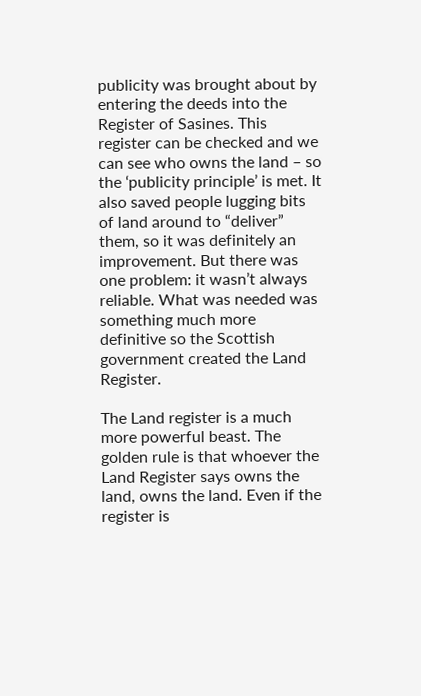publicity was brought about by entering the deeds into the Register of Sasines. This register can be checked and we can see who owns the land – so the ‘publicity principle’ is met. It also saved people lugging bits of land around to “deliver” them, so it was definitely an improvement. But there was one problem: it wasn’t always reliable. What was needed was something much more definitive so the Scottish government created the Land Register.

The Land register is a much more powerful beast. The golden rule is that whoever the Land Register says owns the land, owns the land. Even if the register is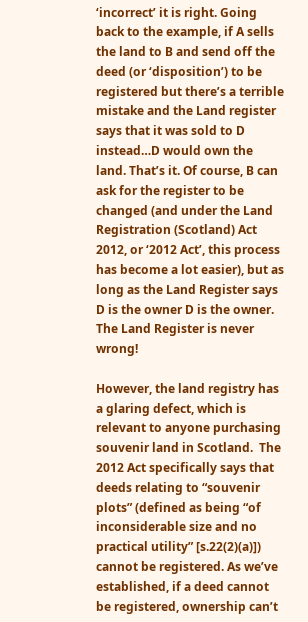‘incorrect’ it is right. Going back to the example, if A sells the land to B and send off the deed (or ‘disposition’) to be registered but there’s a terrible mistake and the Land register says that it was sold to D instead…D would own the land. That’s it. Of course, B can ask for the register to be changed (and under the Land Registration (Scotland) Act 2012, or ‘2012 Act’, this process has become a lot easier), but as long as the Land Register says D is the owner D is the owner. The Land Register is never wrong!

However, the land registry has a glaring defect, which is relevant to anyone purchasing souvenir land in Scotland.  The 2012 Act specifically says that deeds relating to “souvenir plots” (defined as being “of inconsiderable size and no practical utility” [s.22(2)(a)]) cannot be registered. As we’ve established, if a deed cannot be registered, ownership can’t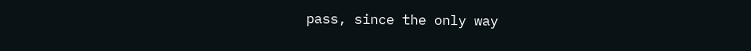pass, since the only way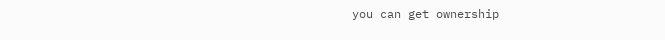you can get ownership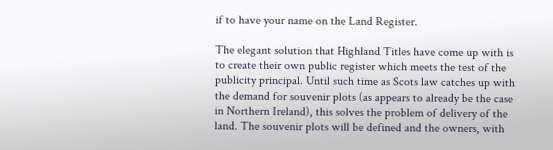if to have your name on the Land Register.

The elegant solution that Highland Titles have come up with is to create their own public register which meets the test of the publicity principal. Until such time as Scots law catches up with the demand for souvenir plots (as appears to already be the case in Northern Ireland), this solves the problem of delivery of the land. The souvenir plots will be defined and the owners, with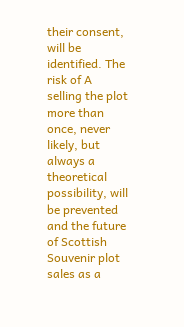their consent, will be identified. The risk of A selling the plot more than once, never likely, but always a theoretical possibility, will be prevented and the future of Scottish Souvenir plot sales as a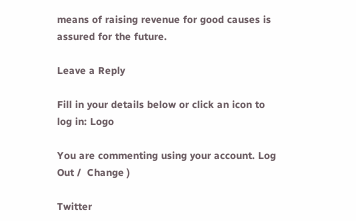means of raising revenue for good causes is assured for the future.

Leave a Reply

Fill in your details below or click an icon to log in: Logo

You are commenting using your account. Log Out /  Change )

Twitter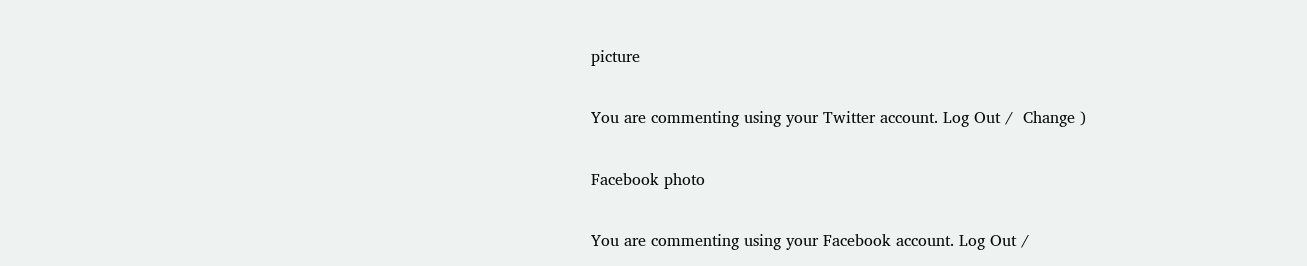picture

You are commenting using your Twitter account. Log Out /  Change )

Facebook photo

You are commenting using your Facebook account. Log Out /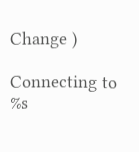Change )

Connecting to %s